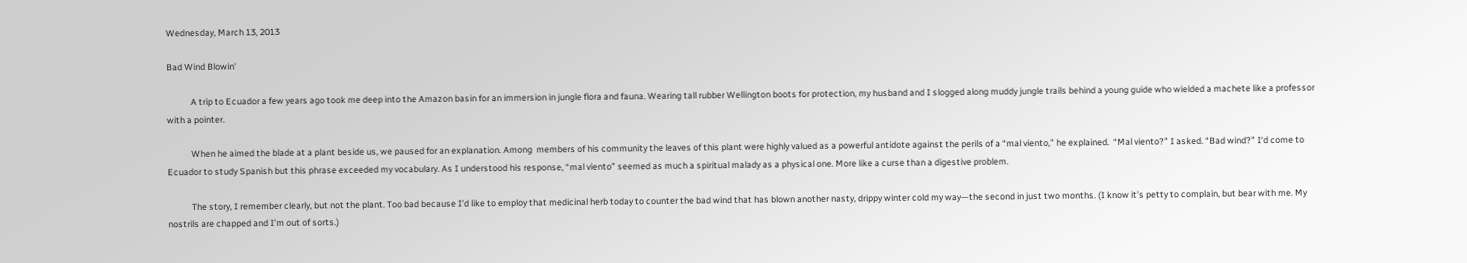Wednesday, March 13, 2013

Bad Wind Blowin'

            A trip to Ecuador a few years ago took me deep into the Amazon basin for an immersion in jungle flora and fauna. Wearing tall rubber Wellington boots for protection, my husband and I slogged along muddy jungle trails behind a young guide who wielded a machete like a professor with a pointer.

            When he aimed the blade at a plant beside us, we paused for an explanation. Among  members of his community the leaves of this plant were highly valued as a powerful antidote against the perils of a “mal viento,” he explained.  “Mal viento?” I asked. “Bad wind?” I‘d come to Ecuador to study Spanish but this phrase exceeded my vocabulary. As I understood his response, “mal viento” seemed as much a spiritual malady as a physical one. More like a curse than a digestive problem.

            The story, I remember clearly, but not the plant. Too bad because I’d like to employ that medicinal herb today to counter the bad wind that has blown another nasty, drippy winter cold my way—the second in just two months. (I know it’s petty to complain, but bear with me. My nostrils are chapped and I’m out of sorts.)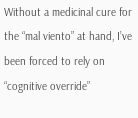Without a medicinal cure for the “mal viento” at hand, I’ve been forced to rely on “cognitive override”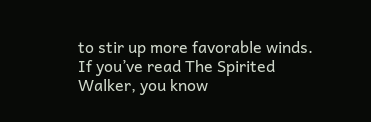to stir up more favorable winds. If you’ve read The Spirited Walker, you know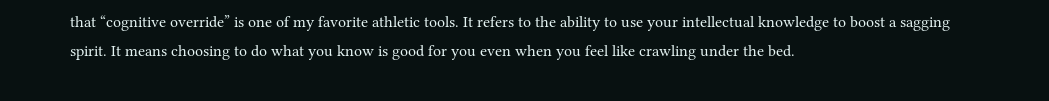that “cognitive override” is one of my favorite athletic tools. It refers to the ability to use your intellectual knowledge to boost a sagging spirit. It means choosing to do what you know is good for you even when you feel like crawling under the bed.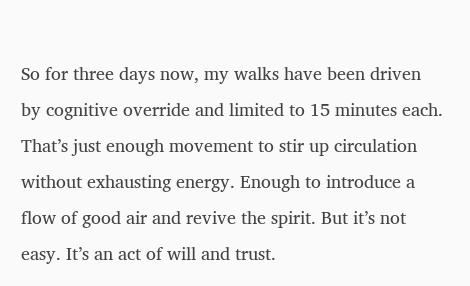So for three days now, my walks have been driven by cognitive override and limited to 15 minutes each. That’s just enough movement to stir up circulation without exhausting energy. Enough to introduce a flow of good air and revive the spirit. But it’s not easy. It’s an act of will and trust.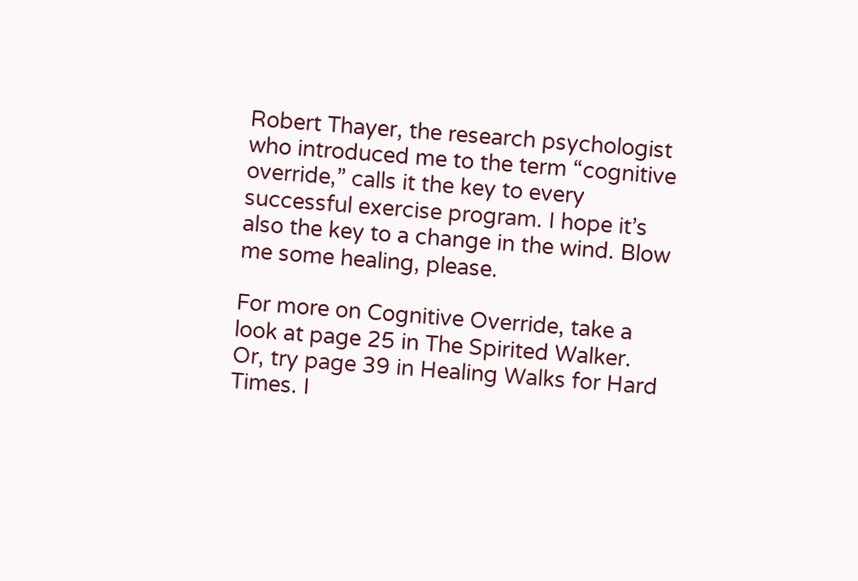Robert Thayer, the research psychologist who introduced me to the term “cognitive override,” calls it the key to every successful exercise program. I hope it’s also the key to a change in the wind. Blow me some healing, please.

For more on Cognitive Override, take a look at page 25 in The Spirited Walker.
Or, try page 39 in Healing Walks for Hard Times. I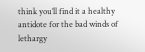think you’ll find it a healthy antidote for the bad winds of lethargy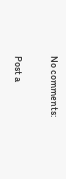No comments:

Post a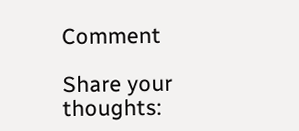Comment

Share your thoughts: